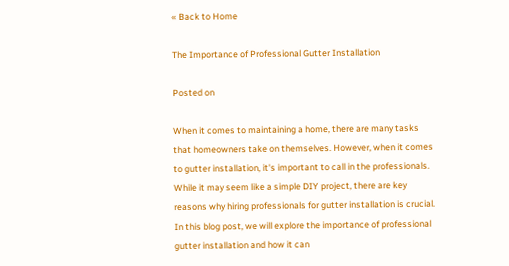« Back to Home

The Importance of Professional Gutter Installation

Posted on

When it comes to maintaining a home, there are many tasks that homeowners take on themselves. However, when it comes to gutter installation, it's important to call in the professionals. While it may seem like a simple DIY project, there are key reasons why hiring professionals for gutter installation is crucial. In this blog post, we will explore the importance of professional gutter installation and how it can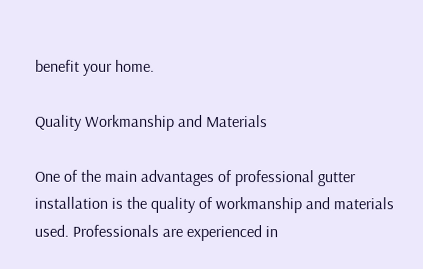benefit your home.

Quality Workmanship and Materials

One of the main advantages of professional gutter installation is the quality of workmanship and materials used. Professionals are experienced in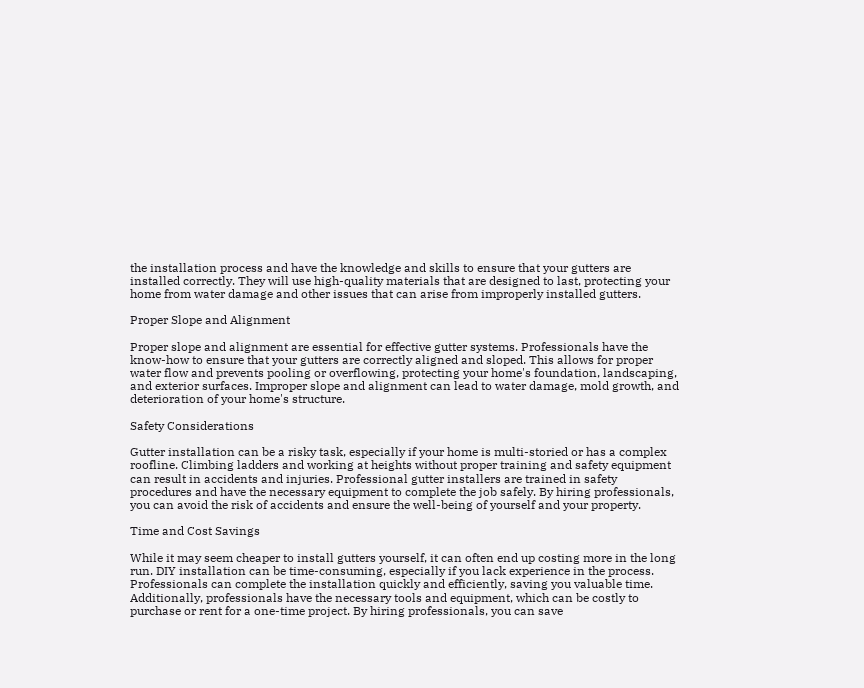the installation process and have the knowledge and skills to ensure that your gutters are installed correctly. They will use high-quality materials that are designed to last, protecting your home from water damage and other issues that can arise from improperly installed gutters.

Proper Slope and Alignment

Proper slope and alignment are essential for effective gutter systems. Professionals have the know-how to ensure that your gutters are correctly aligned and sloped. This allows for proper water flow and prevents pooling or overflowing, protecting your home's foundation, landscaping, and exterior surfaces. Improper slope and alignment can lead to water damage, mold growth, and deterioration of your home's structure.

Safety Considerations

Gutter installation can be a risky task, especially if your home is multi-storied or has a complex roofline. Climbing ladders and working at heights without proper training and safety equipment can result in accidents and injuries. Professional gutter installers are trained in safety procedures and have the necessary equipment to complete the job safely. By hiring professionals, you can avoid the risk of accidents and ensure the well-being of yourself and your property.

Time and Cost Savings

While it may seem cheaper to install gutters yourself, it can often end up costing more in the long run. DIY installation can be time-consuming, especially if you lack experience in the process. Professionals can complete the installation quickly and efficiently, saving you valuable time. Additionally, professionals have the necessary tools and equipment, which can be costly to purchase or rent for a one-time project. By hiring professionals, you can save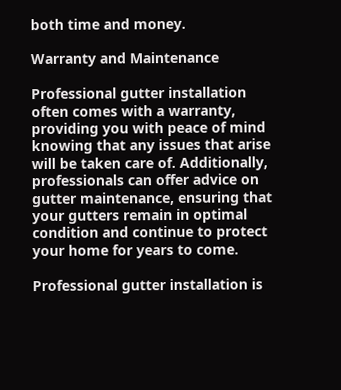both time and money.

Warranty and Maintenance

Professional gutter installation often comes with a warranty, providing you with peace of mind knowing that any issues that arise will be taken care of. Additionally, professionals can offer advice on gutter maintenance, ensuring that your gutters remain in optimal condition and continue to protect your home for years to come.

Professional gutter installation is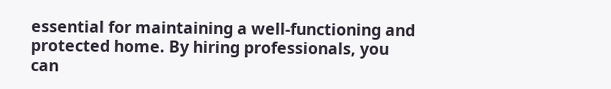essential for maintaining a well-functioning and protected home. By hiring professionals, you can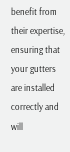benefit from their expertise, ensuring that your gutters are installed correctly and will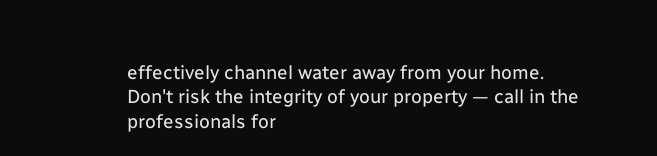effectively channel water away from your home. Don't risk the integrity of your property — call in the professionals for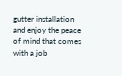gutter installation and enjoy the peace of mind that comes with a job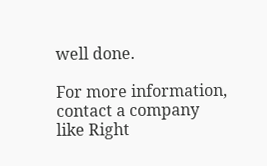well done.

For more information, contact a company like Right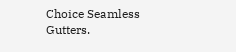Choice Seamless Gutters.